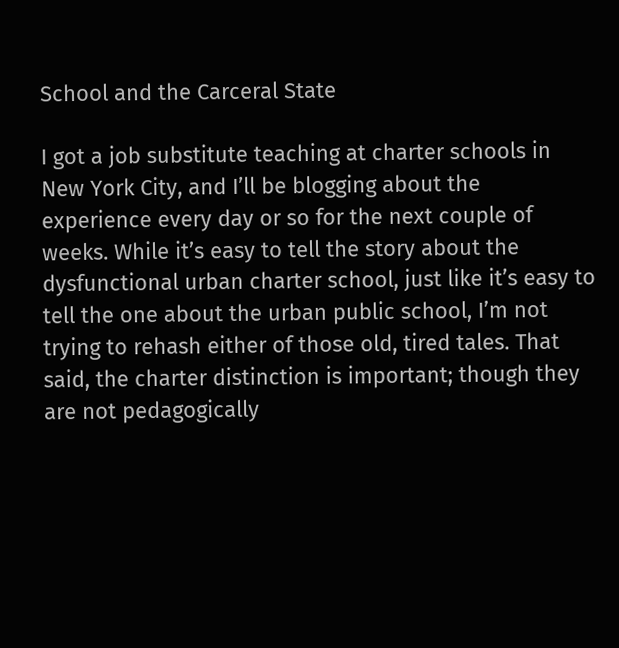School and the Carceral State

I got a job substitute teaching at charter schools in New York City, and I’ll be blogging about the experience every day or so for the next couple of weeks. While it’s easy to tell the story about the dysfunctional urban charter school, just like it’s easy to tell the one about the urban public school, I’m not trying to rehash either of those old, tired tales. That said, the charter distinction is important; though they are not pedagogically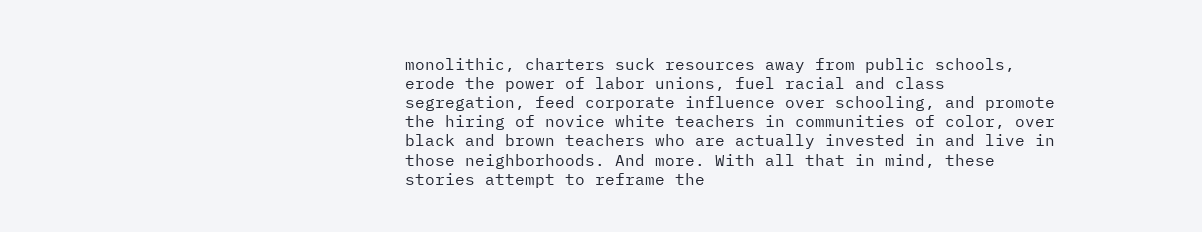monolithic, charters suck resources away from public schools, erode the power of labor unions, fuel racial and class segregation, feed corporate influence over schooling, and promote the hiring of novice white teachers in communities of color, over black and brown teachers who are actually invested in and live in those neighborhoods. And more. With all that in mind, these stories attempt to reframe the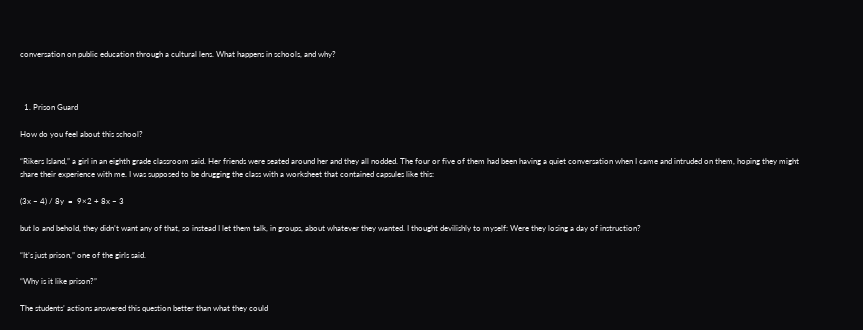conversation on public education through a cultural lens. What happens in schools, and why?



  1. Prison Guard

How do you feel about this school?

“Rikers Island,” a girl in an eighth grade classroom said. Her friends were seated around her and they all nodded. The four or five of them had been having a quiet conversation when I came and intruded on them, hoping they might share their experience with me. I was supposed to be drugging the class with a worksheet that contained capsules like this:

(3x – 4) / 8y  =  9×2 + 8x – 3

but lo and behold, they didn’t want any of that, so instead I let them talk, in groups, about whatever they wanted. I thought devilishly to myself: Were they losing a day of instruction?

“It’s just prison,” one of the girls said.

“Why is it like prison?”

The students’ actions answered this question better than what they could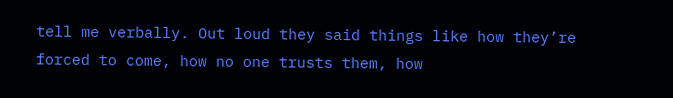tell me verbally. Out loud they said things like how they’re forced to come, how no one trusts them, how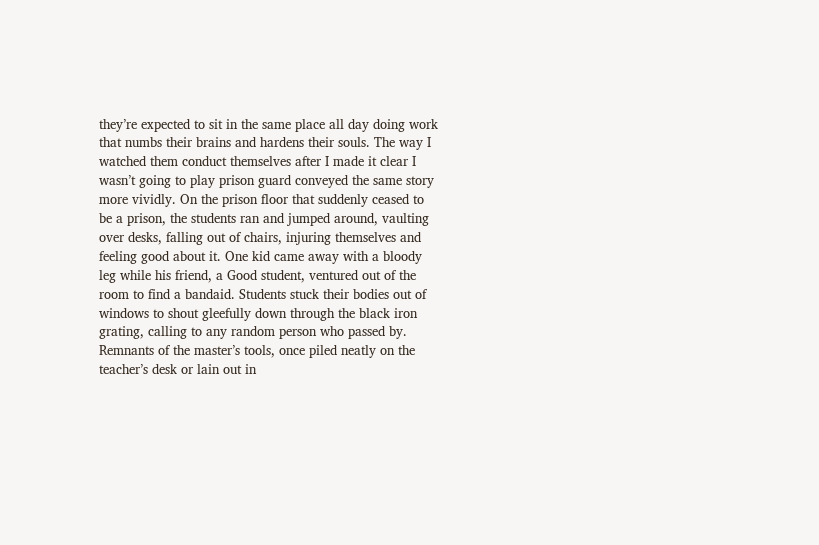they’re expected to sit in the same place all day doing work that numbs their brains and hardens their souls. The way I watched them conduct themselves after I made it clear I wasn’t going to play prison guard conveyed the same story more vividly. On the prison floor that suddenly ceased to be a prison, the students ran and jumped around, vaulting over desks, falling out of chairs, injuring themselves and feeling good about it. One kid came away with a bloody leg while his friend, a Good student, ventured out of the room to find a bandaid. Students stuck their bodies out of windows to shout gleefully down through the black iron grating, calling to any random person who passed by. Remnants of the master’s tools, once piled neatly on the teacher’s desk or lain out in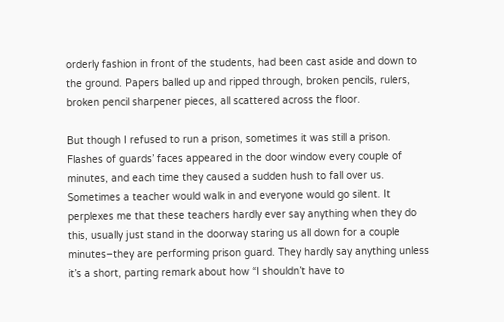orderly fashion in front of the students, had been cast aside and down to the ground. Papers balled up and ripped through, broken pencils, rulers, broken pencil sharpener pieces, all scattered across the floor.

But though I refused to run a prison, sometimes it was still a prison. Flashes of guards’ faces appeared in the door window every couple of minutes, and each time they caused a sudden hush to fall over us. Sometimes a teacher would walk in and everyone would go silent. It perplexes me that these teachers hardly ever say anything when they do this, usually just stand in the doorway staring us all down for a couple minutes–they are performing prison guard. They hardly say anything unless it’s a short, parting remark about how “I shouldn’t have to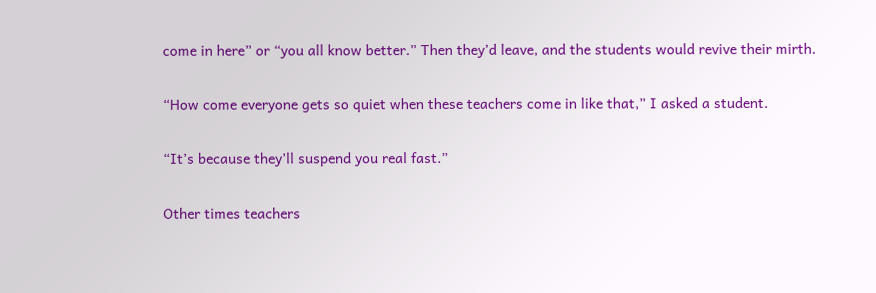come in here” or “you all know better.” Then they’d leave, and the students would revive their mirth.

“How come everyone gets so quiet when these teachers come in like that,” I asked a student.

“It’s because they’ll suspend you real fast.”

Other times teachers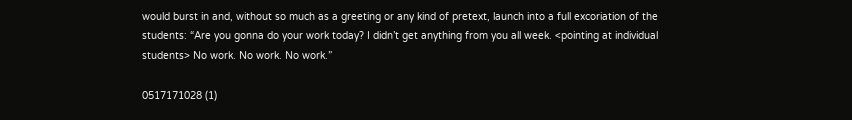would burst in and, without so much as a greeting or any kind of pretext, launch into a full excoriation of the students: “Are you gonna do your work today? I didn’t get anything from you all week. <pointing at individual students> No work. No work. No work.”

0517171028 (1)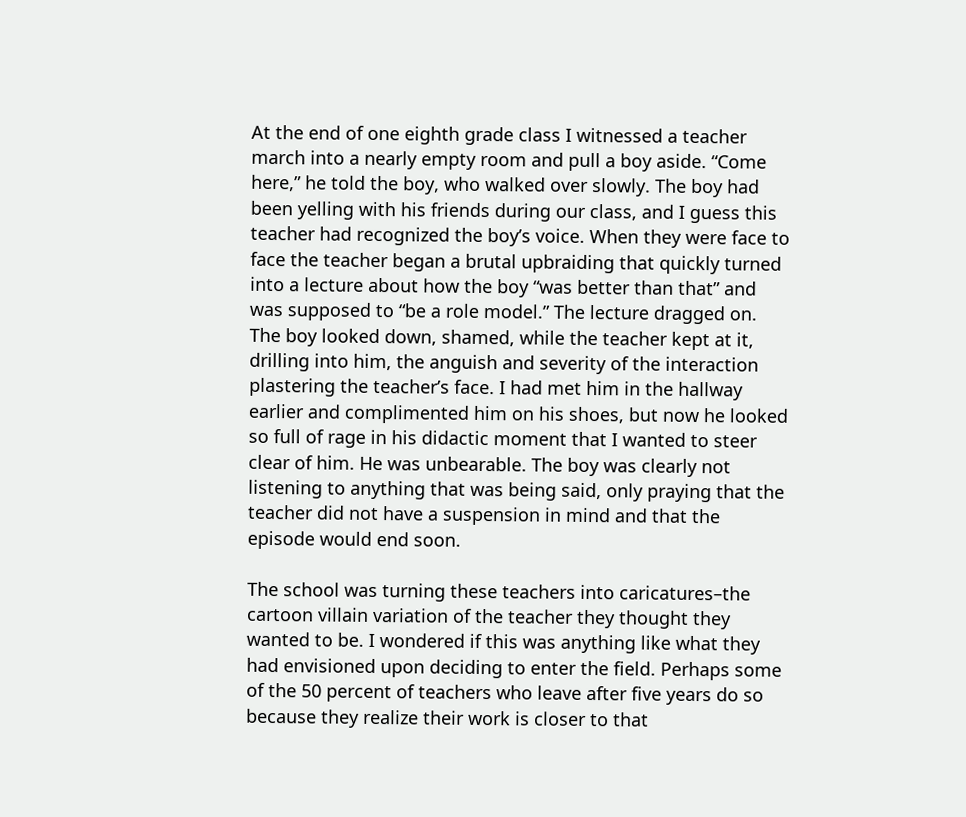At the end of one eighth grade class I witnessed a teacher march into a nearly empty room and pull a boy aside. “Come here,” he told the boy, who walked over slowly. The boy had been yelling with his friends during our class, and I guess this teacher had recognized the boy’s voice. When they were face to face the teacher began a brutal upbraiding that quickly turned into a lecture about how the boy “was better than that” and was supposed to “be a role model.” The lecture dragged on. The boy looked down, shamed, while the teacher kept at it, drilling into him, the anguish and severity of the interaction plastering the teacher’s face. I had met him in the hallway earlier and complimented him on his shoes, but now he looked so full of rage in his didactic moment that I wanted to steer clear of him. He was unbearable. The boy was clearly not listening to anything that was being said, only praying that the teacher did not have a suspension in mind and that the episode would end soon.

The school was turning these teachers into caricatures–the cartoon villain variation of the teacher they thought they wanted to be. I wondered if this was anything like what they had envisioned upon deciding to enter the field. Perhaps some of the 50 percent of teachers who leave after five years do so because they realize their work is closer to that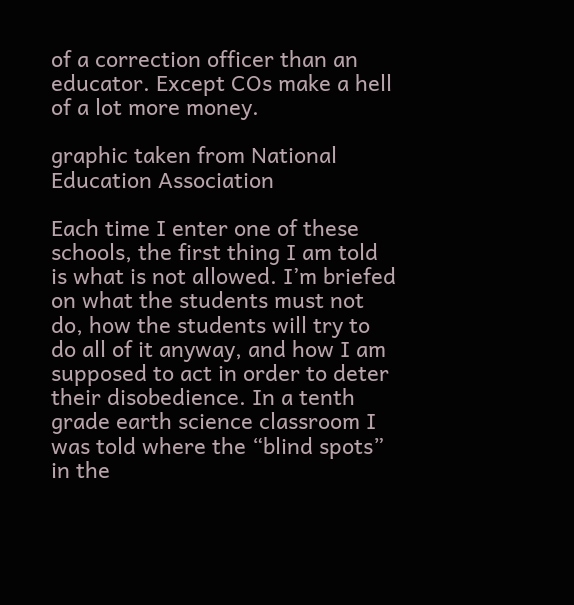of a correction officer than an educator. Except COs make a hell of a lot more money.

graphic taken from National Education Association

Each time I enter one of these schools, the first thing I am told is what is not allowed. I’m briefed on what the students must not do, how the students will try to do all of it anyway, and how I am supposed to act in order to deter their disobedience. In a tenth grade earth science classroom I was told where the “blind spots” in the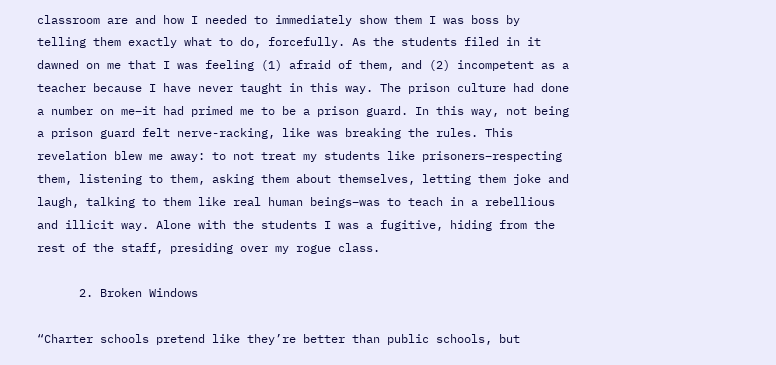classroom are and how I needed to immediately show them I was boss by telling them exactly what to do, forcefully. As the students filed in it dawned on me that I was feeling (1) afraid of them, and (2) incompetent as a teacher because I have never taught in this way. The prison culture had done a number on me–it had primed me to be a prison guard. In this way, not being a prison guard felt nerve-racking, like was breaking the rules. This revelation blew me away: to not treat my students like prisoners–respecting them, listening to them, asking them about themselves, letting them joke and laugh, talking to them like real human beings–was to teach in a rebellious and illicit way. Alone with the students I was a fugitive, hiding from the rest of the staff, presiding over my rogue class.

      2. Broken Windows

“Charter schools pretend like they’re better than public schools, but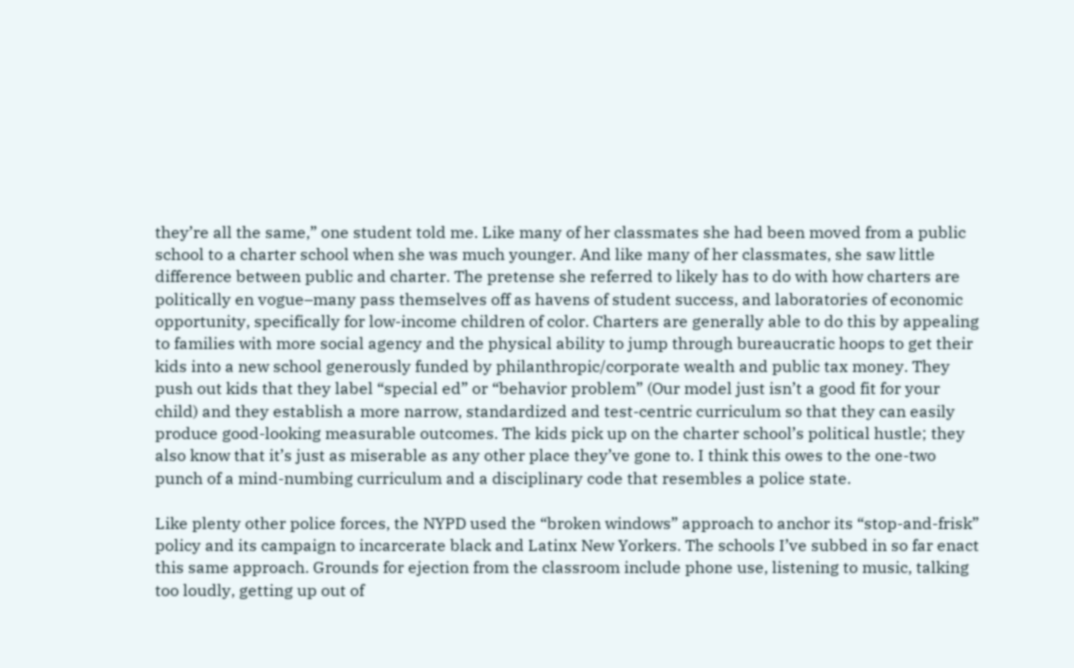they’re all the same,” one student told me. Like many of her classmates she had been moved from a public school to a charter school when she was much younger. And like many of her classmates, she saw little difference between public and charter. The pretense she referred to likely has to do with how charters are politically en vogue–many pass themselves off as havens of student success, and laboratories of economic opportunity, specifically for low-income children of color. Charters are generally able to do this by appealing to families with more social agency and the physical ability to jump through bureaucratic hoops to get their kids into a new school generously funded by philanthropic/corporate wealth and public tax money. They push out kids that they label “special ed” or “behavior problem” (Our model just isn’t a good fit for your child) and they establish a more narrow, standardized and test-centric curriculum so that they can easily produce good-looking measurable outcomes. The kids pick up on the charter school’s political hustle; they also know that it’s just as miserable as any other place they’ve gone to. I think this owes to the one-two punch of a mind-numbing curriculum and a disciplinary code that resembles a police state.

Like plenty other police forces, the NYPD used the “broken windows” approach to anchor its “stop-and-frisk” policy and its campaign to incarcerate black and Latinx New Yorkers. The schools I’ve subbed in so far enact this same approach. Grounds for ejection from the classroom include phone use, listening to music, talking too loudly, getting up out of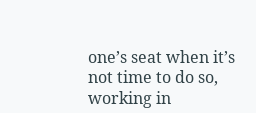one’s seat when it’s not time to do so, working in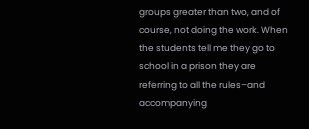groups greater than two, and of course, not doing the work. When the students tell me they go to school in a prison they are referring to all the rules–and accompanying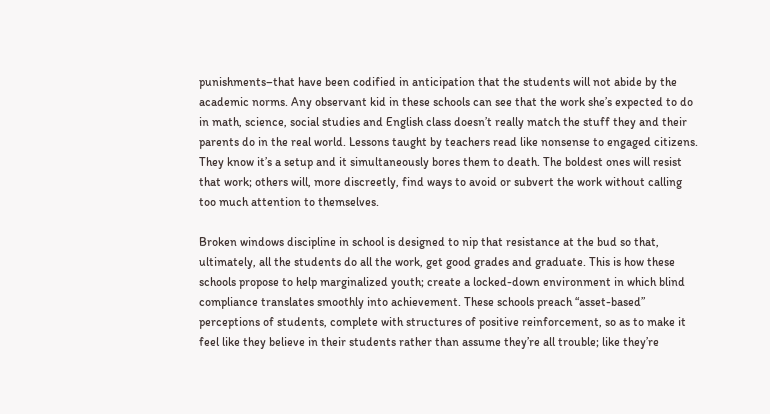punishments–that have been codified in anticipation that the students will not abide by the academic norms. Any observant kid in these schools can see that the work she’s expected to do in math, science, social studies and English class doesn’t really match the stuff they and their parents do in the real world. Lessons taught by teachers read like nonsense to engaged citizens. They know it’s a setup and it simultaneously bores them to death. The boldest ones will resist that work; others will, more discreetly, find ways to avoid or subvert the work without calling too much attention to themselves.

Broken windows discipline in school is designed to nip that resistance at the bud so that, ultimately, all the students do all the work, get good grades and graduate. This is how these schools propose to help marginalized youth; create a locked-down environment in which blind compliance translates smoothly into achievement. These schools preach “asset-based” perceptions of students, complete with structures of positive reinforcement, so as to make it feel like they believe in their students rather than assume they’re all trouble; like they’re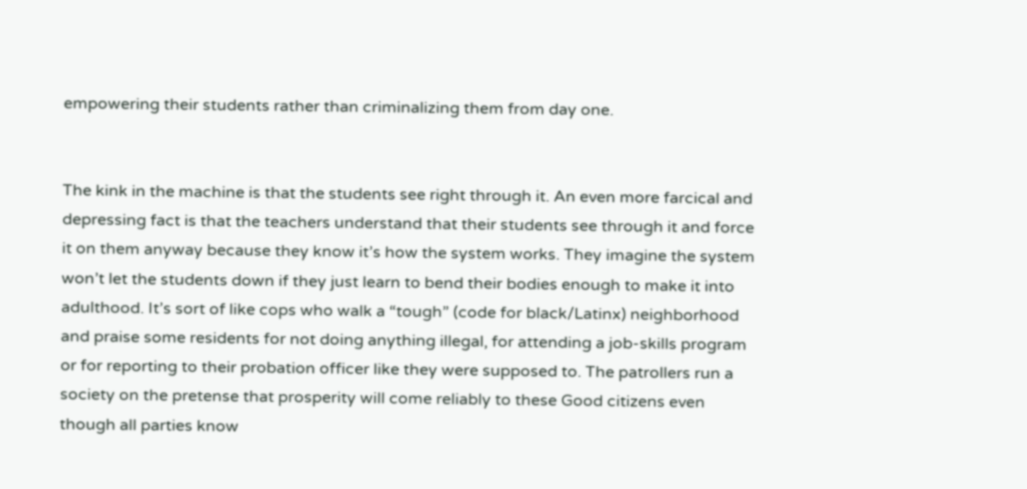empowering their students rather than criminalizing them from day one.


The kink in the machine is that the students see right through it. An even more farcical and depressing fact is that the teachers understand that their students see through it and force it on them anyway because they know it’s how the system works. They imagine the system won’t let the students down if they just learn to bend their bodies enough to make it into adulthood. It’s sort of like cops who walk a “tough” (code for black/Latinx) neighborhood and praise some residents for not doing anything illegal, for attending a job-skills program or for reporting to their probation officer like they were supposed to. The patrollers run a society on the pretense that prosperity will come reliably to these Good citizens even though all parties know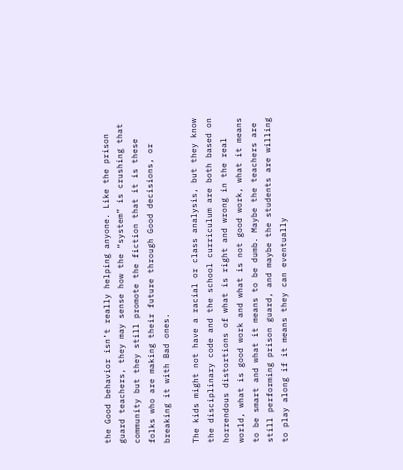the Good behavior isn’t really helping anyone. Like the prison guard teachers, they may sense how the “system” is crushing that community but they still promote the fiction that it is these folks who are making their future through Good decisions, or breaking it with Bad ones.

The kids might not have a racial or class analysis, but they know the disciplinary code and the school curriculum are both based on horrendous distortions of what is right and wrong in the real world, what is good work and what is not good work, what it means to be smart and what it means to be dumb. Maybe the teachers are still performing prison guard, and maybe the students are willing to play along if it means they can eventually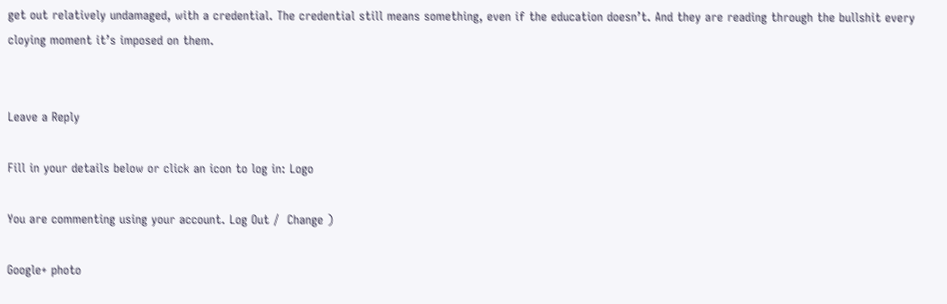get out relatively undamaged, with a credential. The credential still means something, even if the education doesn’t. And they are reading through the bullshit every cloying moment it’s imposed on them.


Leave a Reply

Fill in your details below or click an icon to log in: Logo

You are commenting using your account. Log Out /  Change )

Google+ photo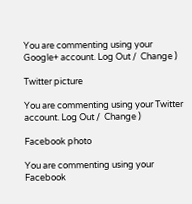You are commenting using your Google+ account. Log Out /  Change )

Twitter picture

You are commenting using your Twitter account. Log Out /  Change )

Facebook photo

You are commenting using your Facebook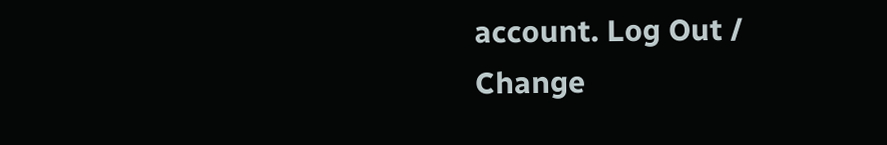account. Log Out /  Change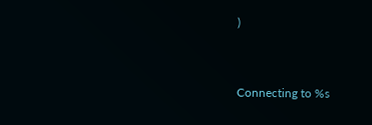)


Connecting to %s